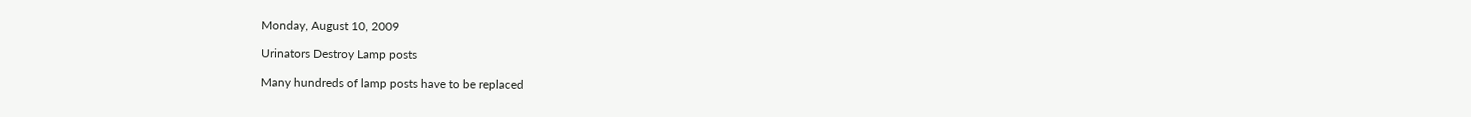Monday, August 10, 2009

Urinators Destroy Lamp posts

Many hundreds of lamp posts have to be replaced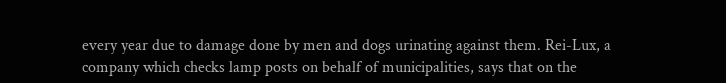every year due to damage done by men and dogs urinating against them. Rei-Lux, a company which checks lamp posts on behalf of municipalities, says that on the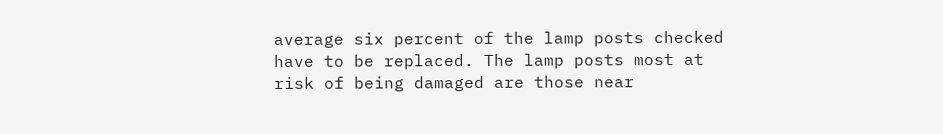average six percent of the lamp posts checked have to be replaced. The lamp posts most at risk of being damaged are those near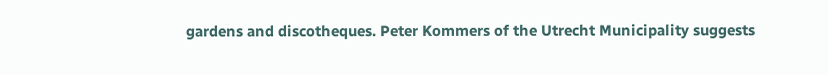gardens and discotheques. Peter Kommers of the Utrecht Municipality suggests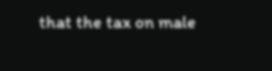that the tax on male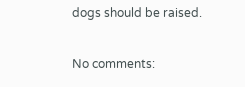dogs should be raised.

No comments: